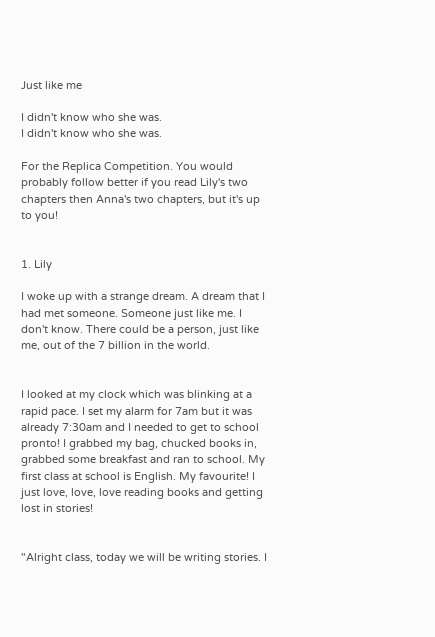Just like me

I didn't know who she was.
I didn't know who she was.

For the Replica Competition. You would probably follow better if you read Lily's two chapters then Anna's two chapters, but it's up to you!


1. Lily

I woke up with a strange dream. A dream that I had met someone. Someone just like me. I don't know. There could be a person, just like me, out of the 7 billion in the world.


I looked at my clock which was blinking at a rapid pace. I set my alarm for 7am but it was already 7:30am and I needed to get to school pronto! I grabbed my bag, chucked books in, grabbed some breakfast and ran to school. My first class at school is English. My favourite! I just love, love, love reading books and getting lost in stories!


"Alright class, today we will be writing stories. I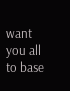want you all to base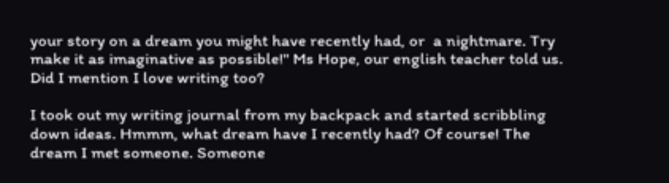your story on a dream you might have recently had, or  a nightmare. Try make it as imaginative as possible!" Ms Hope, our english teacher told us. Did I mention I love writing too?

I took out my writing journal from my backpack and started scribbling down ideas. Hmmm, what dream have I recently had? Of course! The dream I met someone. Someone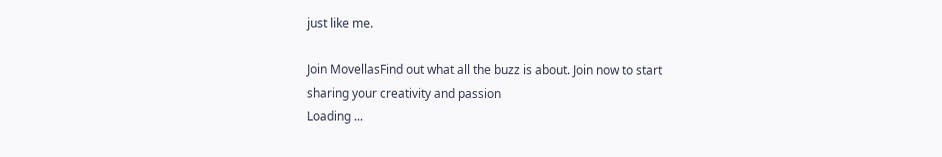just like me.

Join MovellasFind out what all the buzz is about. Join now to start sharing your creativity and passion
Loading ...